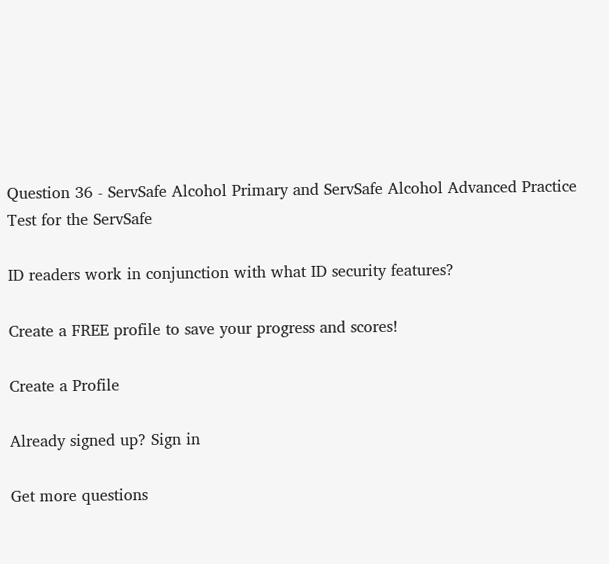Question 36 - ServSafe Alcohol Primary and ServSafe Alcohol Advanced Practice Test for the ServSafe

ID readers work in conjunction with what ID security features?

Create a FREE profile to save your progress and scores!

Create a Profile

Already signed up? Sign in

Get more questions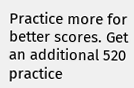Practice more for better scores. Get an additional 520 practice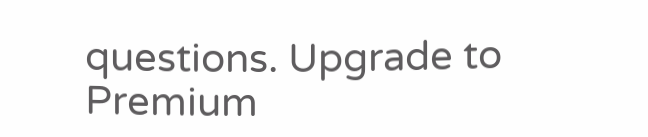questions. Upgrade to Premium